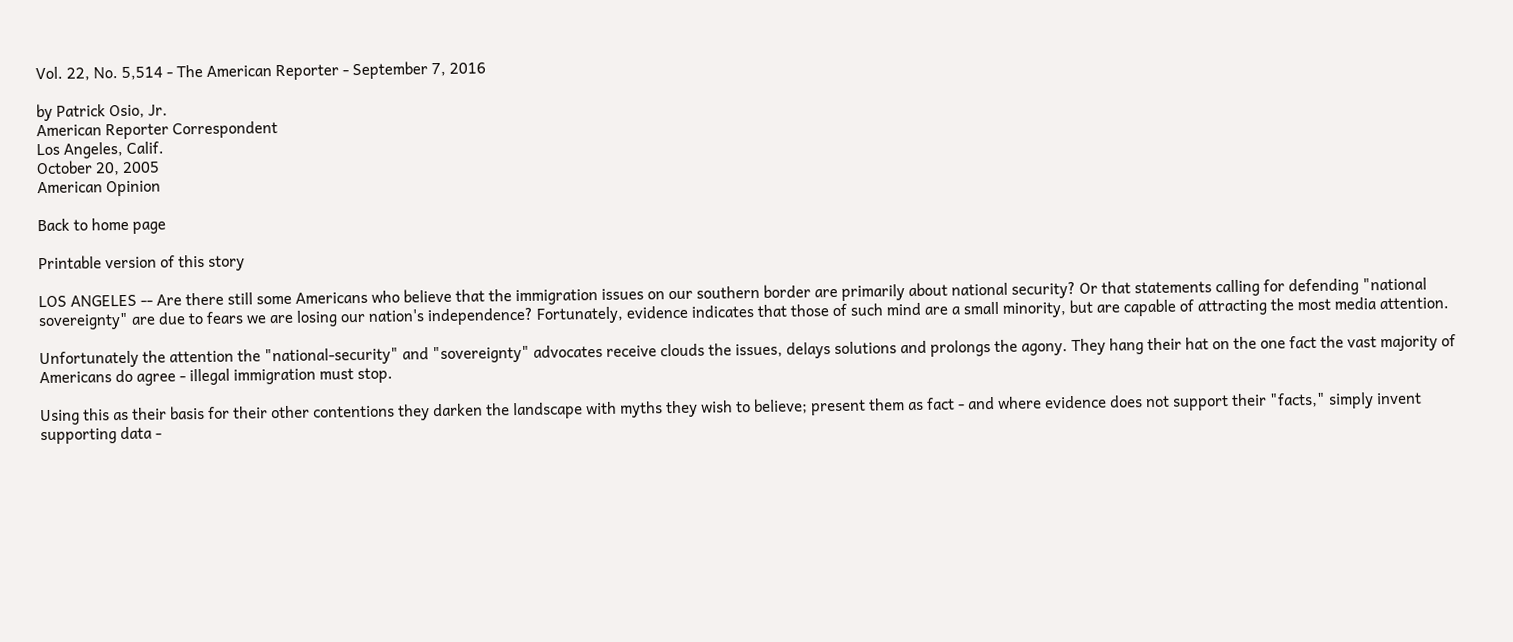Vol. 22, No. 5,514 - The American Reporter - September 7, 2016

by Patrick Osio, Jr.
American Reporter Correspondent
Los Angeles, Calif.
October 20, 2005
American Opinion

Back to home page

Printable version of this story

LOS ANGELES -- Are there still some Americans who believe that the immigration issues on our southern border are primarily about national security? Or that statements calling for defending "national sovereignty" are due to fears we are losing our nation's independence? Fortunately, evidence indicates that those of such mind are a small minority, but are capable of attracting the most media attention.

Unfortunately the attention the "national-security" and "sovereignty" advocates receive clouds the issues, delays solutions and prolongs the agony. They hang their hat on the one fact the vast majority of Americans do agree - illegal immigration must stop.

Using this as their basis for their other contentions they darken the landscape with myths they wish to believe; present them as fact - and where evidence does not support their "facts," simply invent supporting data -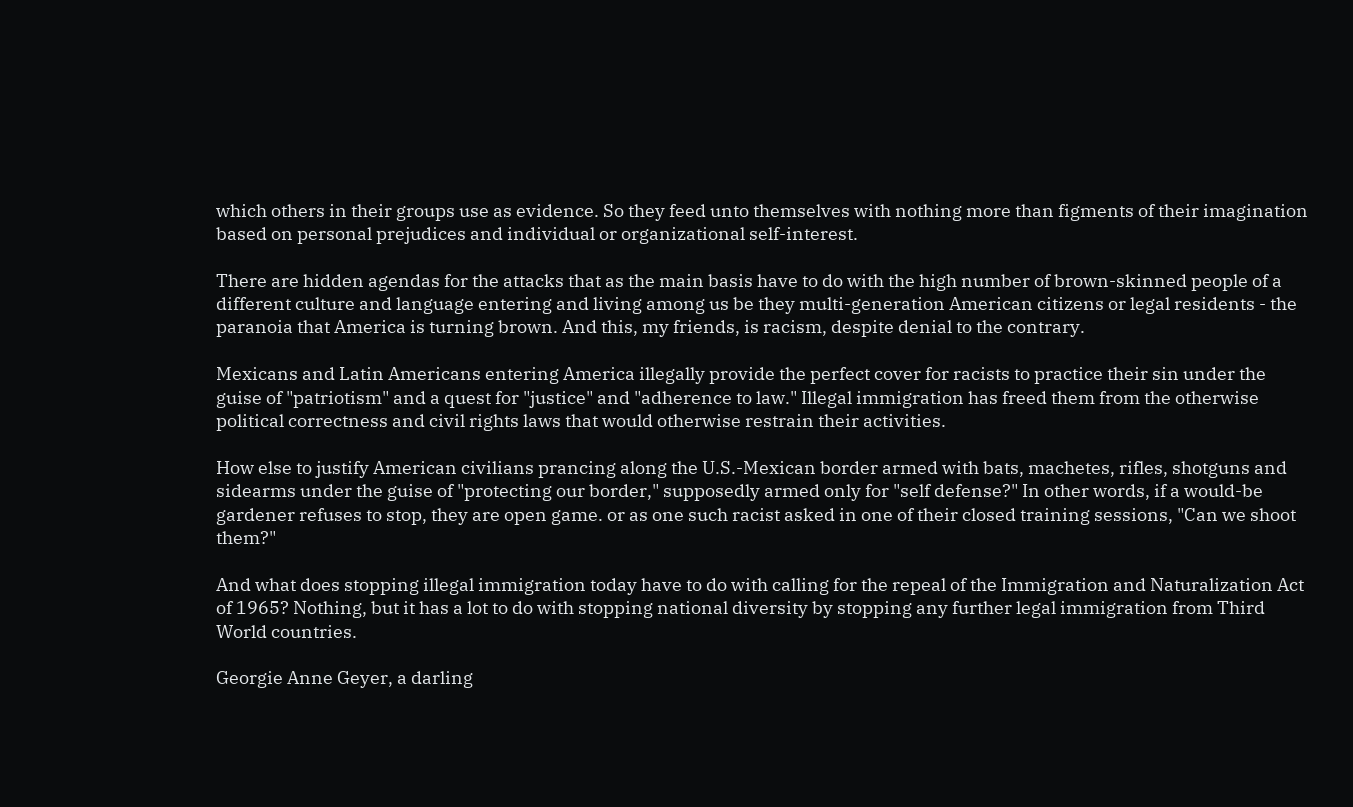which others in their groups use as evidence. So they feed unto themselves with nothing more than figments of their imagination based on personal prejudices and individual or organizational self-interest.

There are hidden agendas for the attacks that as the main basis have to do with the high number of brown-skinned people of a different culture and language entering and living among us be they multi-generation American citizens or legal residents - the paranoia that America is turning brown. And this, my friends, is racism, despite denial to the contrary.

Mexicans and Latin Americans entering America illegally provide the perfect cover for racists to practice their sin under the guise of "patriotism" and a quest for "justice" and "adherence to law." Illegal immigration has freed them from the otherwise political correctness and civil rights laws that would otherwise restrain their activities.

How else to justify American civilians prancing along the U.S.-Mexican border armed with bats, machetes, rifles, shotguns and sidearms under the guise of "protecting our border," supposedly armed only for "self defense?" In other words, if a would-be gardener refuses to stop, they are open game. or as one such racist asked in one of their closed training sessions, "Can we shoot them?"

And what does stopping illegal immigration today have to do with calling for the repeal of the Immigration and Naturalization Act of 1965? Nothing, but it has a lot to do with stopping national diversity by stopping any further legal immigration from Third World countries.

Georgie Anne Geyer, a darling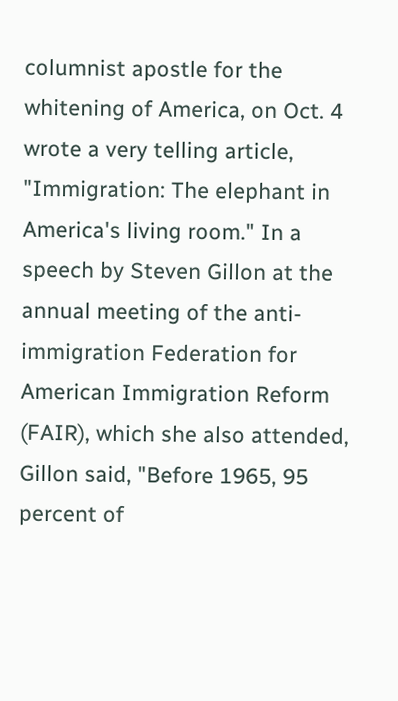columnist apostle for the whitening of America, on Oct. 4 wrote a very telling article, "Immigration: The elephant in America's living room." In a speech by Steven Gillon at the annual meeting of the anti-immigration Federation for American Immigration Reform (FAIR), which she also attended, Gillon said, "Before 1965, 95 percent of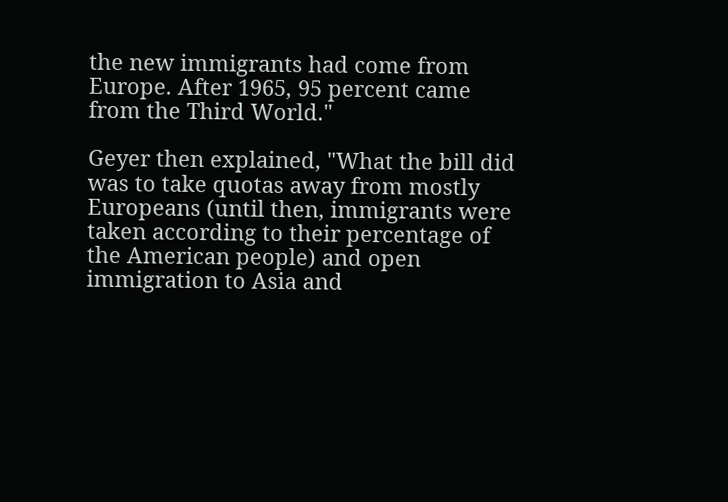the new immigrants had come from Europe. After 1965, 95 percent came from the Third World."

Geyer then explained, "What the bill did was to take quotas away from mostly Europeans (until then, immigrants were taken according to their percentage of the American people) and open immigration to Asia and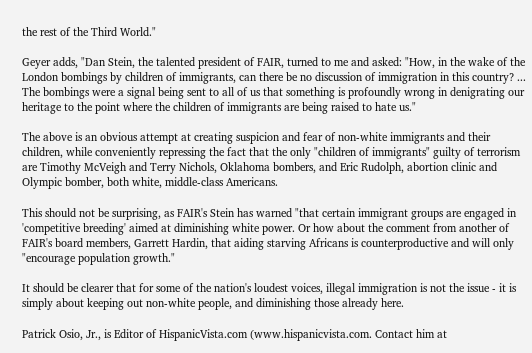the rest of the Third World."

Geyer adds, "Dan Stein, the talented president of FAIR, turned to me and asked: "How, in the wake of the London bombings by children of immigrants, can there be no discussion of immigration in this country? ... The bombings were a signal being sent to all of us that something is profoundly wrong in denigrating our heritage to the point where the children of immigrants are being raised to hate us."

The above is an obvious attempt at creating suspicion and fear of non-white immigrants and their children, while conveniently repressing the fact that the only "children of immigrants" guilty of terrorism are Timothy McVeigh and Terry Nichols, Oklahoma bombers, and Eric Rudolph, abortion clinic and Olympic bomber, both white, middle-class Americans.

This should not be surprising, as FAIR's Stein has warned "that certain immigrant groups are engaged in 'competitive breeding' aimed at diminishing white power. Or how about the comment from another of FAIR's board members, Garrett Hardin, that aiding starving Africans is counterproductive and will only "encourage population growth."

It should be clearer that for some of the nation's loudest voices, illegal immigration is not the issue - it is simply about keeping out non-white people, and diminishing those already here.

Patrick Osio, Jr., is Editor of HispanicVista.com (www.hispanicvista.com. Contact him at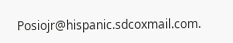Posiojr@hispanic.sdcoxmail.com.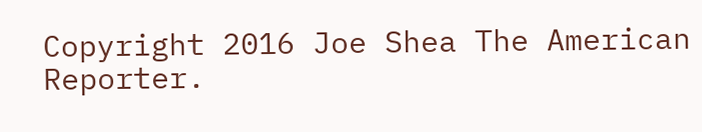Copyright 2016 Joe Shea The American Reporter.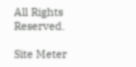All Rights Reserved.

Site Meter